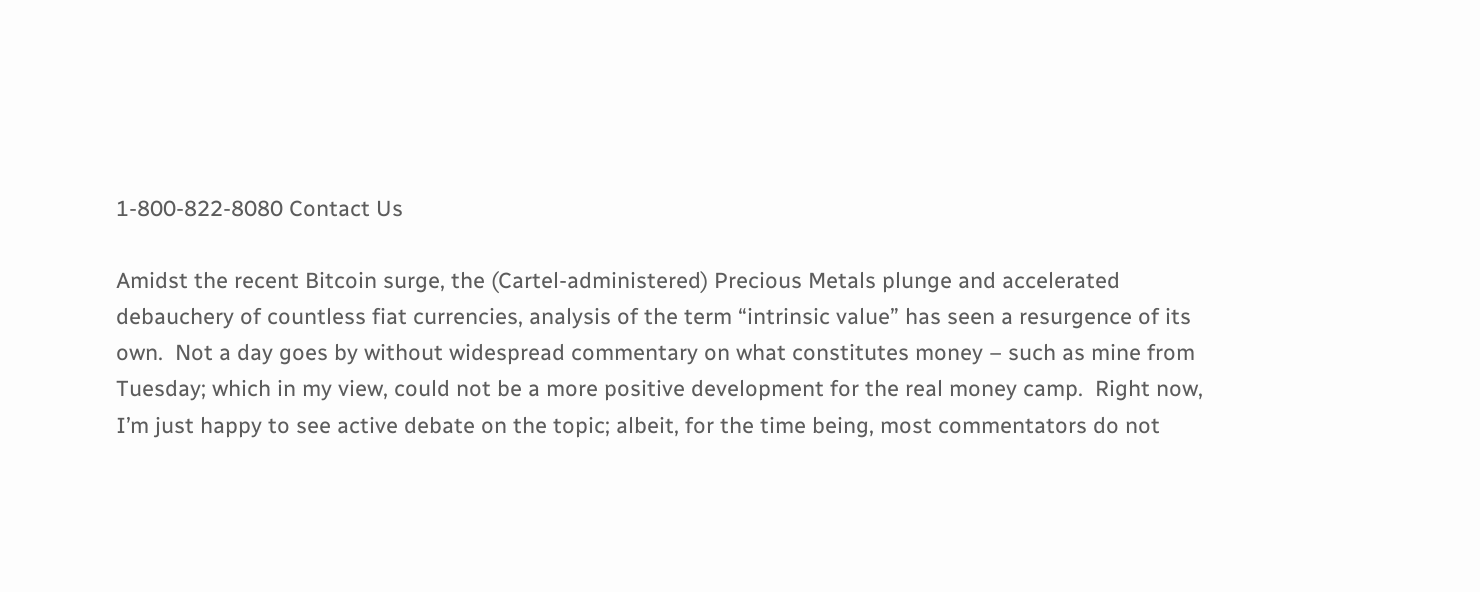1-800-822-8080 Contact Us

Amidst the recent Bitcoin surge, the (Cartel-administered) Precious Metals plunge and accelerated debauchery of countless fiat currencies, analysis of the term “intrinsic value” has seen a resurgence of its own.  Not a day goes by without widespread commentary on what constitutes money – such as mine from Tuesday; which in my view, could not be a more positive development for the real money camp.  Right now, I’m just happy to see active debate on the topic; albeit, for the time being, most commentators do not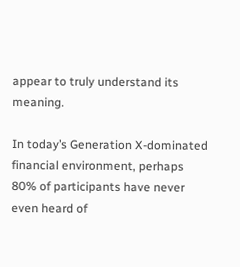appear to truly understand its meaning.

In today’s Generation X-dominated financial environment, perhaps 80% of participants have never even heard of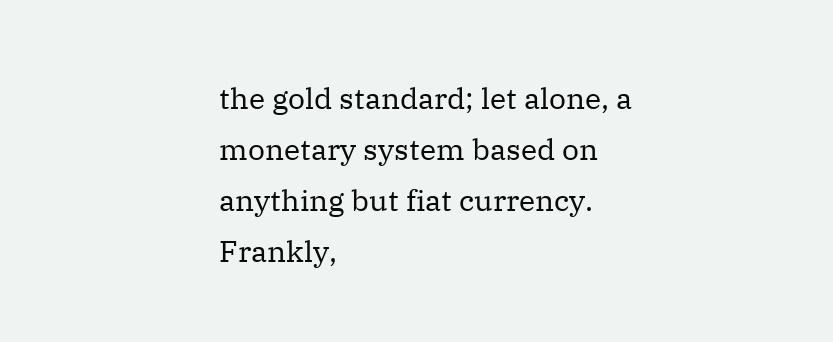the gold standard; let alone, a monetary system based on anything but fiat currency.  Frankly,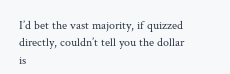I’d bet the vast majority, if quizzed directly, couldn’t tell you the dollar is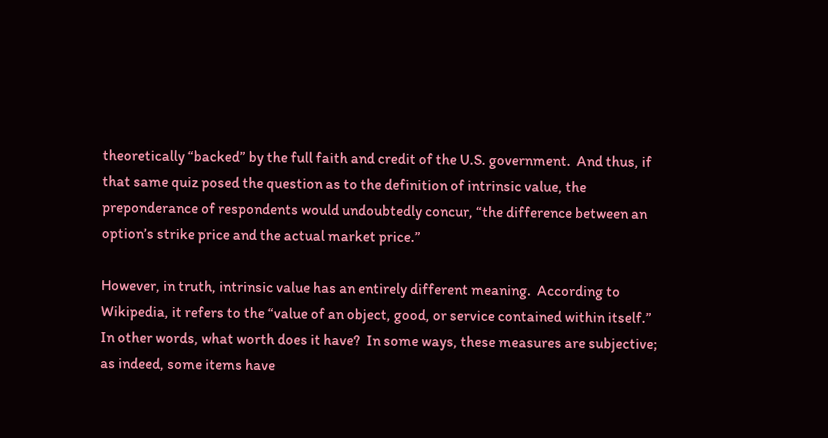theoretically “backed” by the full faith and credit of the U.S. government.  And thus, if that same quiz posed the question as to the definition of intrinsic value, the preponderance of respondents would undoubtedly concur, “the difference between an option’s strike price and the actual market price.”

However, in truth, intrinsic value has an entirely different meaning.  According to Wikipedia, it refers to the “value of an object, good, or service contained within itself.”  In other words, what worth does it have?  In some ways, these measures are subjective; as indeed, some items have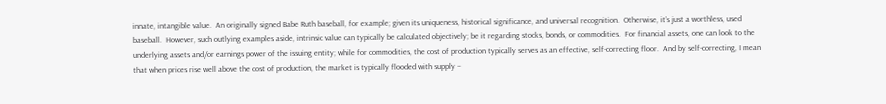innate, intangible value.  An originally signed Babe Ruth baseball, for example; given its uniqueness, historical significance, and universal recognition.  Otherwise, it’s just a worthless, used baseball.  However, such outlying examples aside, intrinsic value can typically be calculated objectively; be it regarding stocks, bonds, or commodities.  For financial assets, one can look to the underlying assets and/or earnings power of the issuing entity; while for commodities, the cost of production typically serves as an effective, self-correcting floor.  And by self-correcting, I mean that when prices rise well above the cost of production, the market is typically flooded with supply –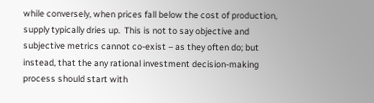while conversely, when prices fall below the cost of production, supply typically dries up.  This is not to say objective and subjective metrics cannot co-exist – as they often do; but instead, that the any rational investment decision-making process should start with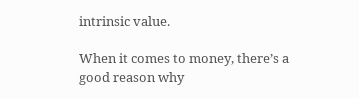intrinsic value.

When it comes to money, there’s a good reason why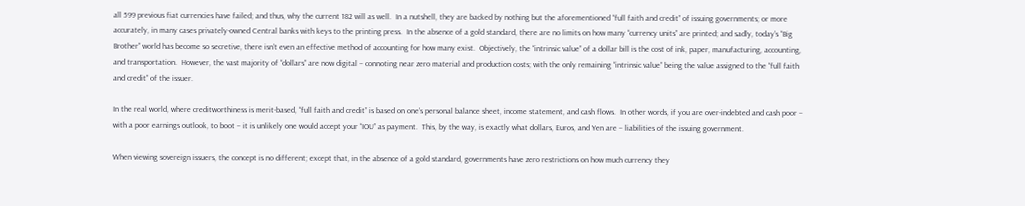all 599 previous fiat currencies have failed; and thus, why the current 182 will as well.  In a nutshell, they are backed by nothing but the aforementioned “full faith and credit” of issuing governments; or more accurately, in many cases privately-owned Central banks with keys to the printing press.  In the absence of a gold standard, there are no limits on how many “currency units” are printed; and sadly, today’s “Big Brother” world has become so secretive, there isn’t even an effective method of accounting for how many exist.  Objectively, the “intrinsic value” of a dollar bill is the cost of ink, paper, manufacturing, accounting, and transportation.  However, the vast majority of “dollars” are now digital – connoting near zero material and production costs; with the only remaining “intrinsic value” being the value assigned to the “full faith and credit” of the issuer.

In the real world, where creditworthiness is merit-based, “full faith and credit” is based on one’s personal balance sheet, income statement, and cash flows.  In other words, if you are over-indebted and cash poor – with a poor earnings outlook, to boot – it is unlikely one would accept your “IOU” as payment.  This, by the way, is exactly what dollars, Euros, and Yen are – liabilities of the issuing government.

When viewing sovereign issuers, the concept is no different; except that, in the absence of a gold standard, governments have zero restrictions on how much currency they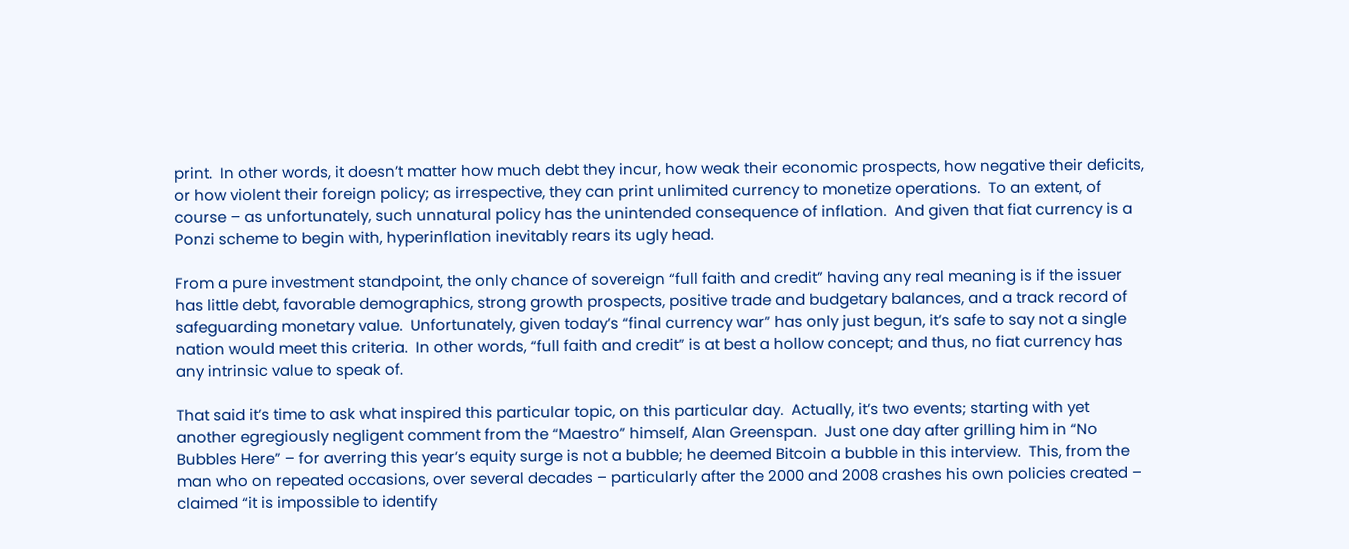print.  In other words, it doesn’t matter how much debt they incur, how weak their economic prospects, how negative their deficits, or how violent their foreign policy; as irrespective, they can print unlimited currency to monetize operations.  To an extent, of course – as unfortunately, such unnatural policy has the unintended consequence of inflation.  And given that fiat currency is a Ponzi scheme to begin with, hyperinflation inevitably rears its ugly head.

From a pure investment standpoint, the only chance of sovereign “full faith and credit” having any real meaning is if the issuer has little debt, favorable demographics, strong growth prospects, positive trade and budgetary balances, and a track record of safeguarding monetary value.  Unfortunately, given today’s “final currency war” has only just begun, it’s safe to say not a single nation would meet this criteria.  In other words, “full faith and credit” is at best a hollow concept; and thus, no fiat currency has any intrinsic value to speak of.

That said it’s time to ask what inspired this particular topic, on this particular day.  Actually, it’s two events; starting with yet another egregiously negligent comment from the “Maestro” himself, Alan Greenspan.  Just one day after grilling him in “No Bubbles Here” – for averring this year’s equity surge is not a bubble; he deemed Bitcoin a bubble in this interview.  This, from the man who on repeated occasions, over several decades – particularly after the 2000 and 2008 crashes his own policies created – claimed “it is impossible to identify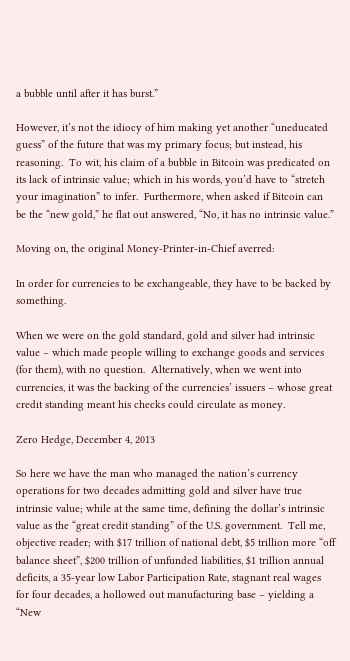a bubble until after it has burst.”

However, it’s not the idiocy of him making yet another “uneducated guess” of the future that was my primary focus; but instead, his reasoning.  To wit, his claim of a bubble in Bitcoin was predicated on its lack of intrinsic value; which in his words, you’d have to “stretch your imagination” to infer.  Furthermore, when asked if Bitcoin can be the “new gold,” he flat out answered, “No, it has no intrinsic value.”

Moving on, the original Money-Printer-in-Chief averred:

In order for currencies to be exchangeable, they have to be backed by something.

When we were on the gold standard, gold and silver had intrinsic value – which made people willing to exchange goods and services (for them), with no question.  Alternatively, when we went into currencies, it was the backing of the currencies’ issuers – whose great credit standing meant his checks could circulate as money.

Zero Hedge, December 4, 2013

So here we have the man who managed the nation’s currency operations for two decades admitting gold and silver have true intrinsic value; while at the same time, defining the dollar’s intrinsic value as the “great credit standing” of the U.S. government.  Tell me, objective reader; with $17 trillion of national debt, $5 trillion more “off balance sheet”, $200 trillion of unfunded liabilities, $1 trillion annual deficits, a 35-year low Labor Participation Rate, stagnant real wages for four decades, a hollowed out manufacturing base – yielding a “New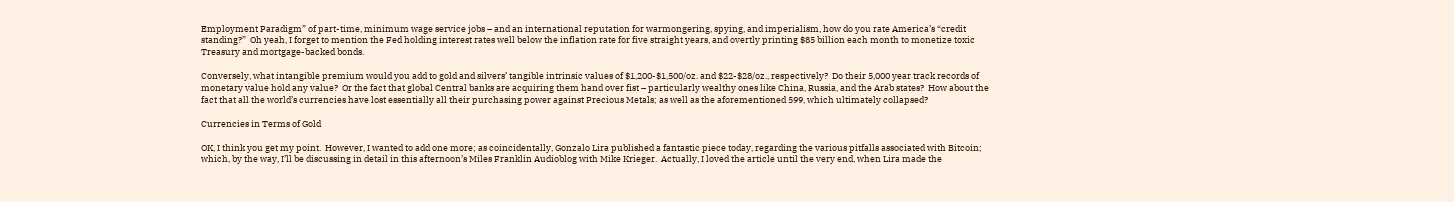Employment Paradigm” of part-time, minimum wage service jobs – and an international reputation for warmongering, spying, and imperialism, how do you rate America’s “credit standing?”  Oh yeah, I forget to mention the Fed holding interest rates well below the inflation rate for five straight years, and overtly printing $85 billion each month to monetize toxic Treasury and mortgage-backed bonds.

Conversely, what intangible premium would you add to gold and silvers’ tangible intrinsic values of $1,200-$1,500/oz. and $22-$28/oz., respectively?  Do their 5,000 year track records of monetary value hold any value?  Or the fact that global Central banks are acquiring them hand over fist – particularly wealthy ones like China, Russia, and the Arab states?  How about the fact that all the world’s currencies have lost essentially all their purchasing power against Precious Metals; as well as the aforementioned 599, which ultimately collapsed?

Currencies in Terms of Gold

OK, I think you get my point.  However, I wanted to add one more; as coincidentally, Gonzalo Lira published a fantastic piece today, regarding the various pitfalls associated with Bitcoin; which, by the way, I’ll be discussing in detail in this afternoon’s Miles Franklin Audioblog with Mike Krieger.  Actually, I loved the article until the very end, when Lira made the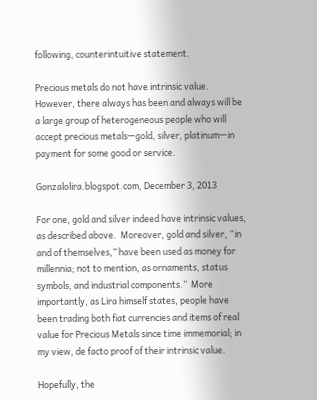following, counterintuitive statement.

Precious metals do not have intrinsic value. However, there always has been and always will be a large group of heterogeneous people who will accept precious metals—gold, silver, platinum—in payment for some good or service.

Gonzalolira.blogspot.com, December 3, 2013

For one, gold and silver indeed have intrinsic values, as described above.  Moreover, gold and silver, “in and of themselves,” have been used as money for millennia; not to mention, as ornaments, status symbols, and industrial components.”  More importantly, as Lira himself states, people have been trading both fiat currencies and items of real value for Precious Metals since time immemorial; in my view, de facto proof of their intrinsic value.

Hopefully, the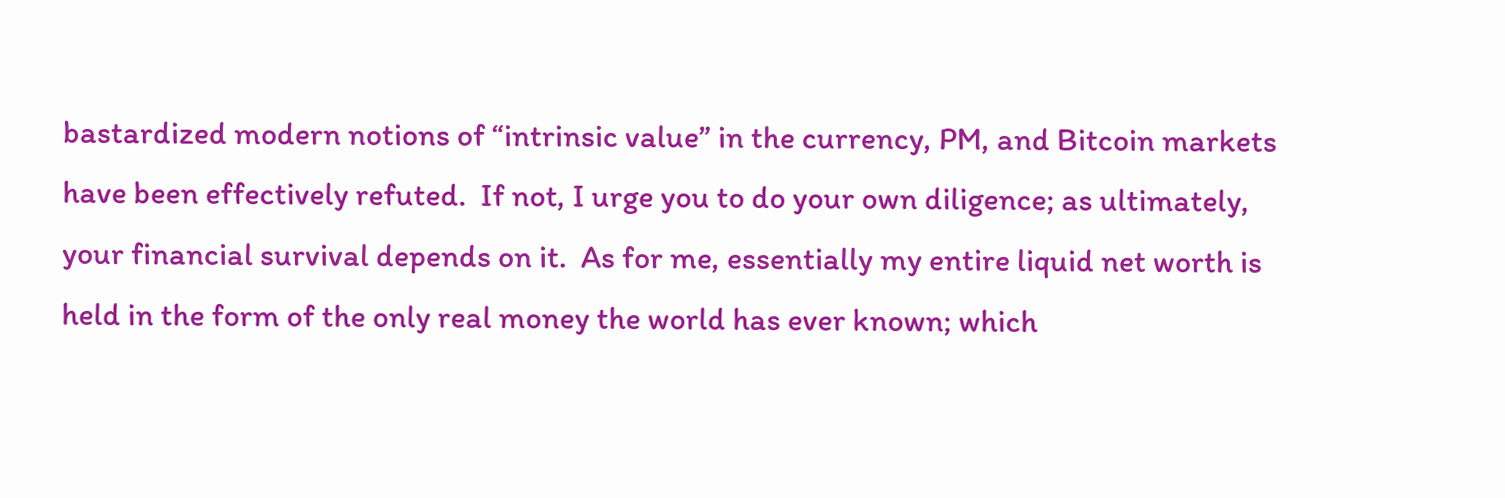bastardized modern notions of “intrinsic value” in the currency, PM, and Bitcoin markets have been effectively refuted.  If not, I urge you to do your own diligence; as ultimately, your financial survival depends on it.  As for me, essentially my entire liquid net worth is held in the form of the only real money the world has ever known; which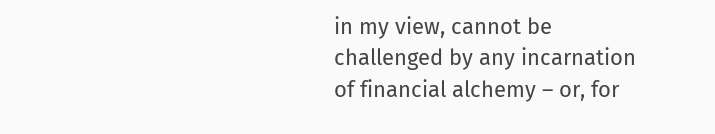in my view, cannot be challenged by any incarnation of financial alchemy – or, for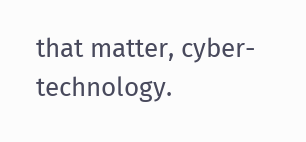that matter, cyber-technology.